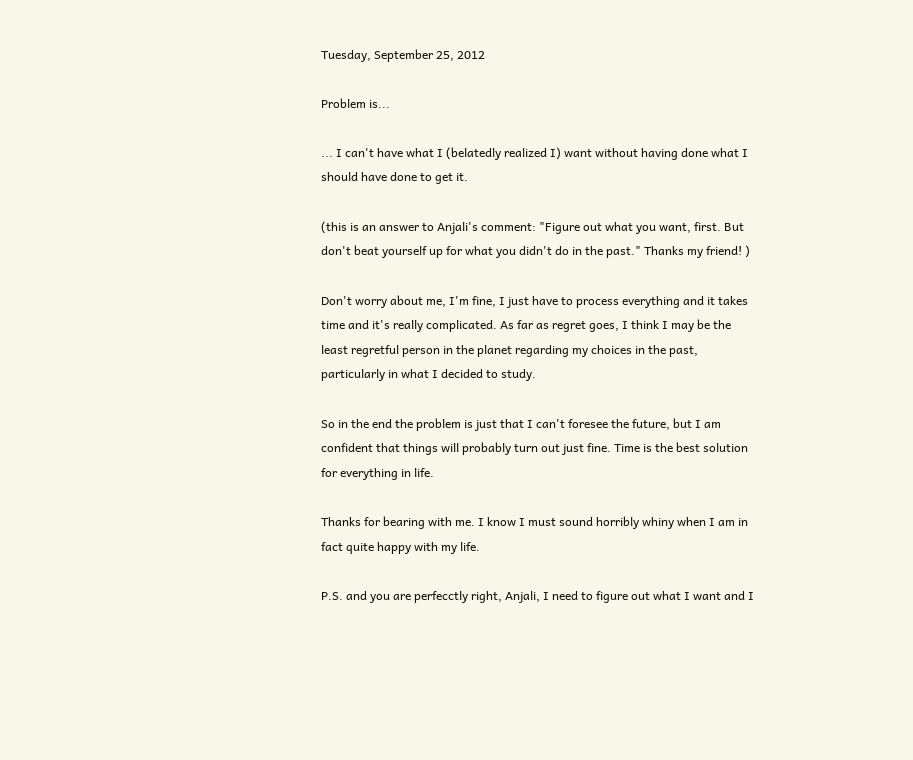Tuesday, September 25, 2012

Problem is...

... I can't have what I (belatedly realized I) want without having done what I should have done to get it.

(this is an answer to Anjali's comment: "Figure out what you want, first. But don't beat yourself up for what you didn't do in the past." Thanks my friend! )

Don't worry about me, I'm fine, I just have to process everything and it takes time and it's really complicated. As far as regret goes, I think I may be the least regretful person in the planet regarding my choices in the past, particularly in what I decided to study.

So in the end the problem is just that I can't foresee the future, but I am confident that things will probably turn out just fine. Time is the best solution for everything in life.

Thanks for bearing with me. I know I must sound horribly whiny when I am in fact quite happy with my life.

P.S. and you are perfecctly right, Anjali, I need to figure out what I want and I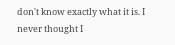don't know exactly what it is. I never thought I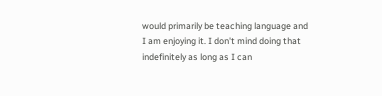would primarily be teaching language and I am enjoying it. I don't mind doing that indefinitely as long as I can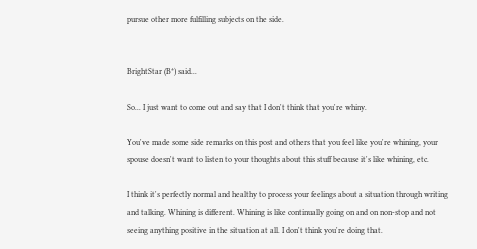pursue other more fulfilling subjects on the side.


BrightStar (B*) said...

So... I just want to come out and say that I don't think that you're whiny.

You've made some side remarks on this post and others that you feel like you're whining, your spouse doesn't want to listen to your thoughts about this stuff because it's like whining, etc.

I think it's perfectly normal and healthy to process your feelings about a situation through writing and talking. Whining is different. Whining is like continually going on and on non-stop and not seeing anything positive in the situation at all. I don't think you're doing that.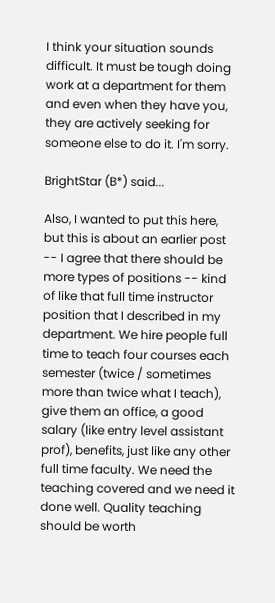I think your situation sounds difficult. It must be tough doing work at a department for them and even when they have you, they are actively seeking for someone else to do it. I'm sorry.

BrightStar (B*) said...

Also, I wanted to put this here, but this is about an earlier post -- I agree that there should be more types of positions -- kind of like that full time instructor position that I described in my department. We hire people full time to teach four courses each semester (twice / sometimes more than twice what I teach), give them an office, a good salary (like entry level assistant prof), benefits, just like any other full time faculty. We need the teaching covered and we need it done well. Quality teaching should be worth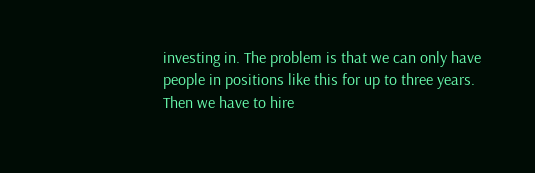investing in. The problem is that we can only have people in positions like this for up to three years. Then we have to hire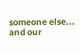someone else... and our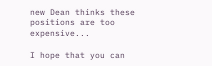new Dean thinks these positions are too expensive...

I hope that you can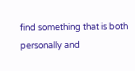find something that is both personally and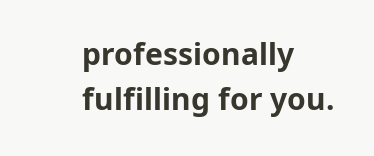professionally fulfilling for you.